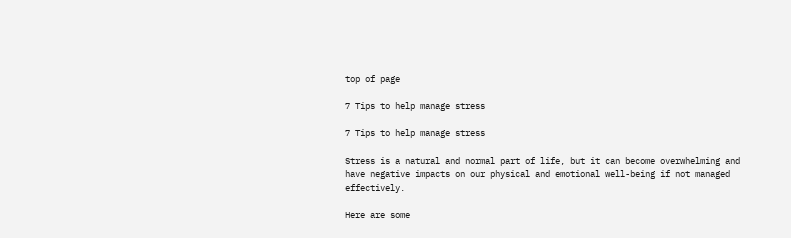top of page

7 Tips to help manage stress

7 Tips to help manage stress

Stress is a natural and normal part of life, but it can become overwhelming and have negative impacts on our physical and emotional well-being if not managed effectively.

Here are some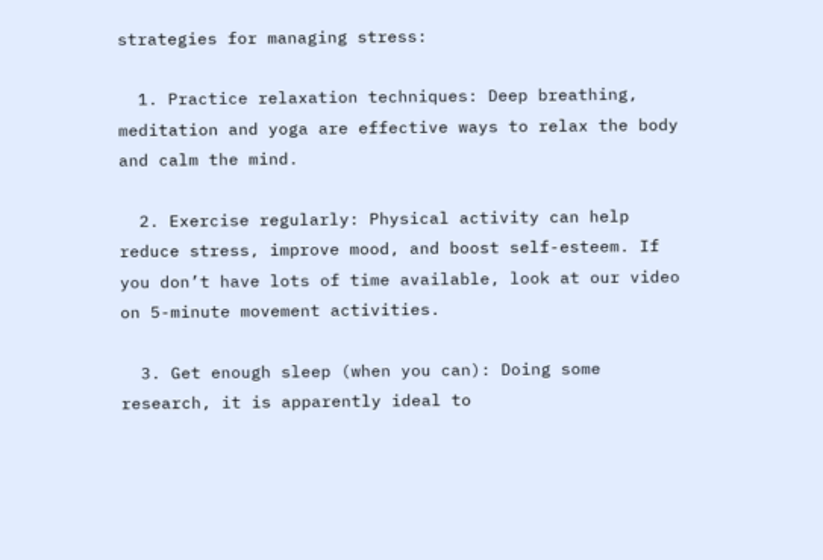strategies for managing stress:

  1. Practice relaxation techniques: Deep breathing, meditation and yoga are effective ways to relax the body and calm the mind.

  2. Exercise regularly: Physical activity can help reduce stress, improve mood, and boost self-esteem. If you don’t have lots of time available, look at our video on 5-minute movement activities.

  3. Get enough sleep (when you can): Doing some research, it is apparently ideal to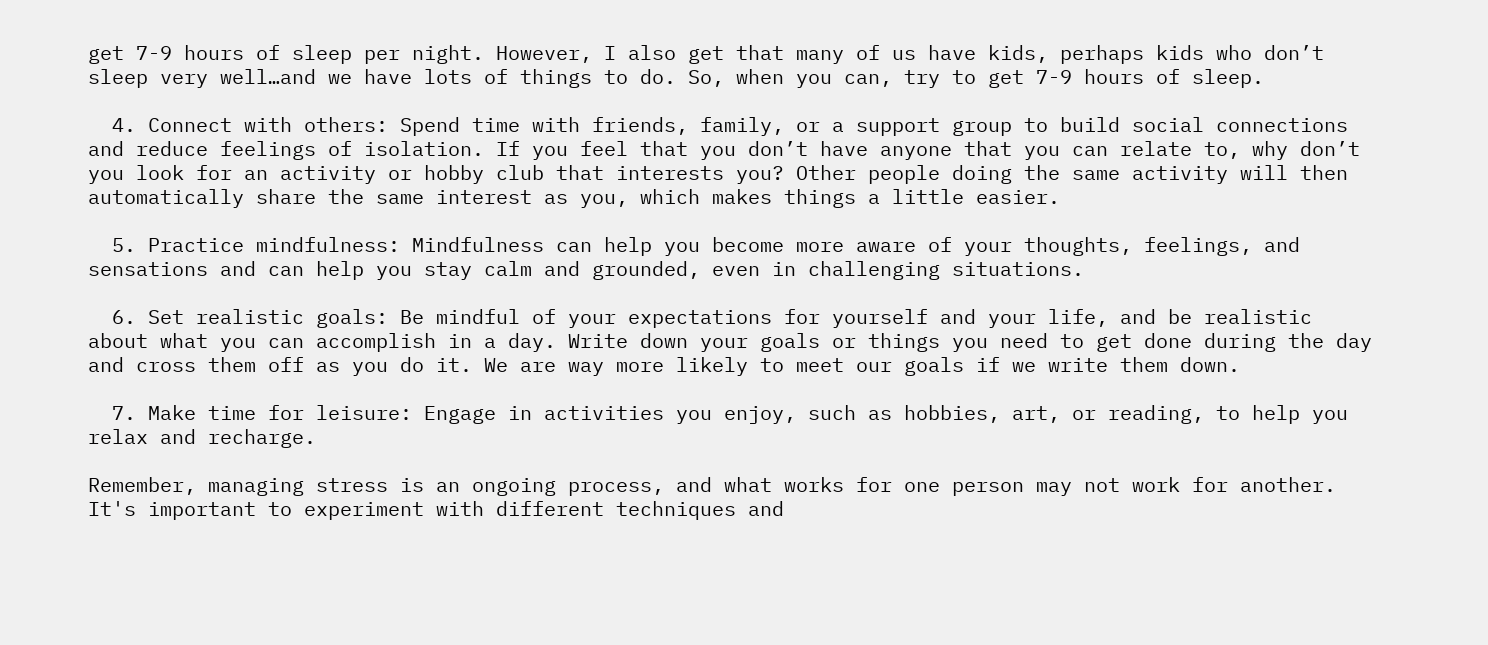get 7-9 hours of sleep per night. However, I also get that many of us have kids, perhaps kids who don’t sleep very well…and we have lots of things to do. So, when you can, try to get 7-9 hours of sleep.

  4. Connect with others: Spend time with friends, family, or a support group to build social connections and reduce feelings of isolation. If you feel that you don’t have anyone that you can relate to, why don’t you look for an activity or hobby club that interests you? Other people doing the same activity will then automatically share the same interest as you, which makes things a little easier.

  5. Practice mindfulness: Mindfulness can help you become more aware of your thoughts, feelings, and sensations and can help you stay calm and grounded, even in challenging situations.

  6. Set realistic goals: Be mindful of your expectations for yourself and your life, and be realistic about what you can accomplish in a day. Write down your goals or things you need to get done during the day and cross them off as you do it. We are way more likely to meet our goals if we write them down.

  7. Make time for leisure: Engage in activities you enjoy, such as hobbies, art, or reading, to help you relax and recharge.

Remember, managing stress is an ongoing process, and what works for one person may not work for another. It's important to experiment with different techniques and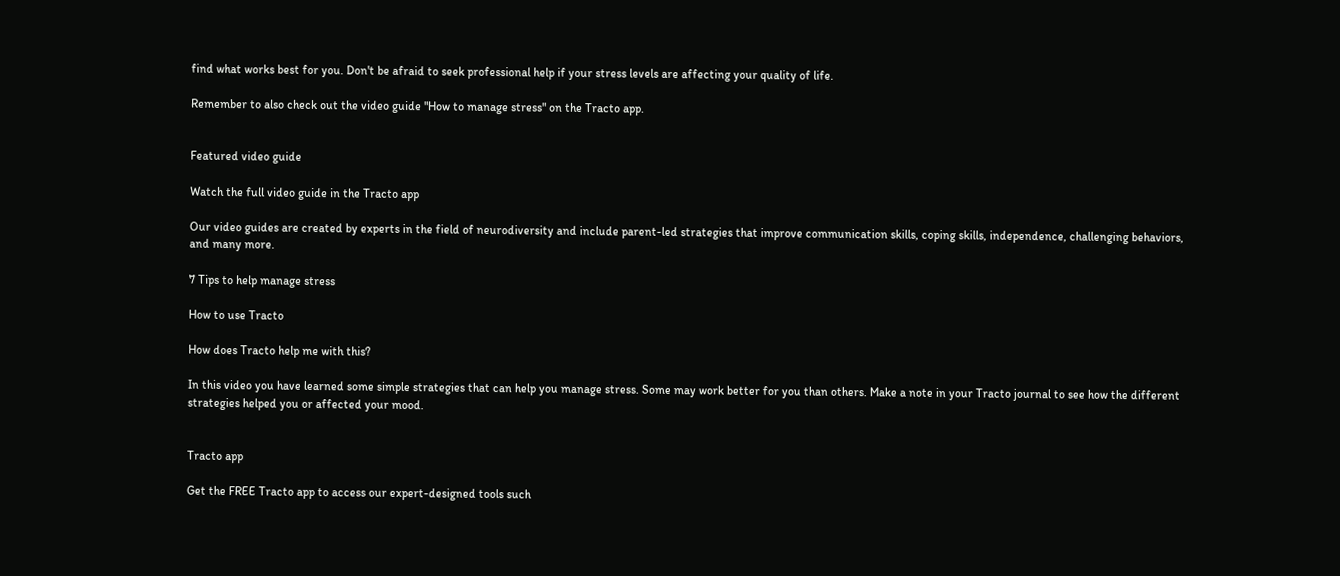find what works best for you. Don't be afraid to seek professional help if your stress levels are affecting your quality of life.

Remember to also check out the video guide "How to manage stress" on the Tracto app.


Featured video guide

Watch the full video guide in the Tracto app

Our video guides are created by experts in the field of neurodiversity and include parent-led strategies that improve communication skills, coping skills, independence, challenging behaviors, and many more.

7 Tips to help manage stress

How to use Tracto

How does Tracto help me with this?

In this video you have learned some simple strategies that can help you manage stress. Some may work better for you than others. Make a note in your Tracto journal to see how the different strategies helped you or affected your mood.


Tracto app

Get the FREE Tracto app to access our expert-designed tools such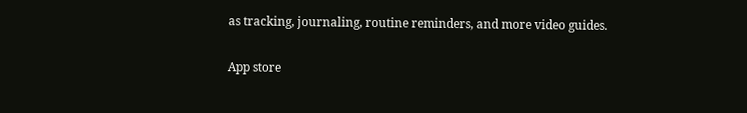as tracking, journaling, routine reminders, and more video guides.

App store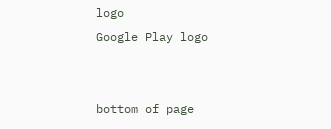logo
Google Play logo


bottom of page